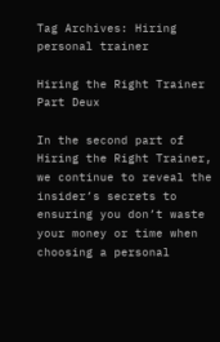Tag Archives: Hiring personal trainer

Hiring the Right Trainer Part Deux

In the second part of Hiring the Right Trainer, we continue to reveal the insider’s secrets to ensuring you don’t waste your money or time when choosing a personal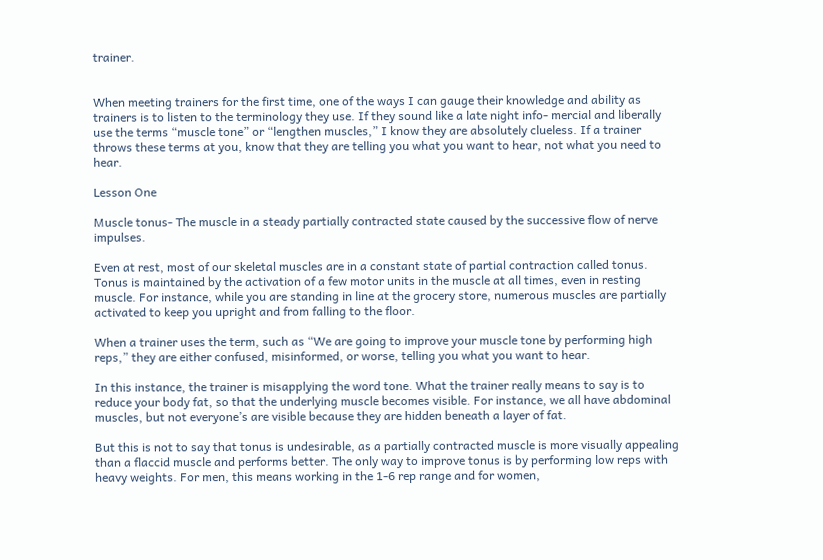trainer.


When meeting trainers for the first time, one of the ways I can gauge their knowledge and ability as trainers is to listen to the terminology they use. If they sound like a late night info- mercial and liberally use the terms “muscle tone” or “lengthen muscles,” I know they are absolutely clueless. If a trainer throws these terms at you, know that they are telling you what you want to hear, not what you need to hear.

Lesson One

Muscle tonus- The muscle in a steady partially contracted state caused by the successive flow of nerve impulses.

Even at rest, most of our skeletal muscles are in a constant state of partial contraction called tonus. Tonus is maintained by the activation of a few motor units in the muscle at all times, even in resting muscle. For instance, while you are standing in line at the grocery store, numerous muscles are partially activated to keep you upright and from falling to the floor.

When a trainer uses the term, such as “We are going to improve your muscle tone by performing high reps,” they are either confused, misinformed, or worse, telling you what you want to hear.

In this instance, the trainer is misapplying the word tone. What the trainer really means to say is to reduce your body fat, so that the underlying muscle becomes visible. For instance, we all have abdominal muscles, but not everyone’s are visible because they are hidden beneath a layer of fat.

But this is not to say that tonus is undesirable, as a partially contracted muscle is more visually appealing than a flaccid muscle and performs better. The only way to improve tonus is by performing low reps with heavy weights. For men, this means working in the 1-6 rep range and for women,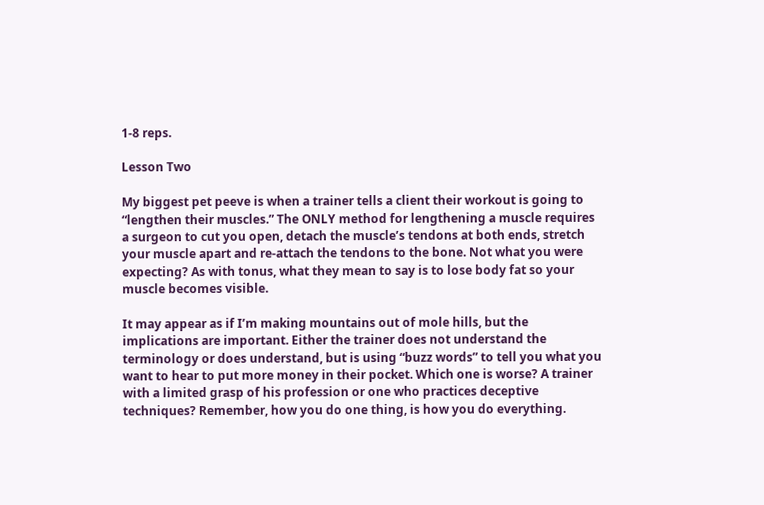1-8 reps.

Lesson Two

My biggest pet peeve is when a trainer tells a client their workout is going to “lengthen their muscles.” The ONLY method for lengthening a muscle requires a surgeon to cut you open, detach the muscle’s tendons at both ends, stretch your muscle apart and re-attach the tendons to the bone. Not what you were expecting? As with tonus, what they mean to say is to lose body fat so your muscle becomes visible.

It may appear as if I’m making mountains out of mole hills, but the implications are important. Either the trainer does not understand the terminology or does understand, but is using “buzz words” to tell you what you want to hear to put more money in their pocket. Which one is worse? A trainer with a limited grasp of his profession or one who practices deceptive techniques? Remember, how you do one thing, is how you do everything.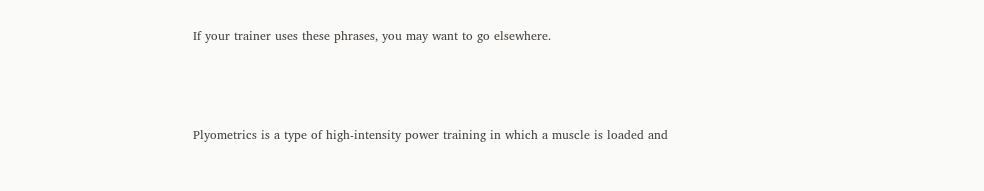If your trainer uses these phrases, you may want to go elsewhere.



Plyometrics is a type of high-intensity power training in which a muscle is loaded and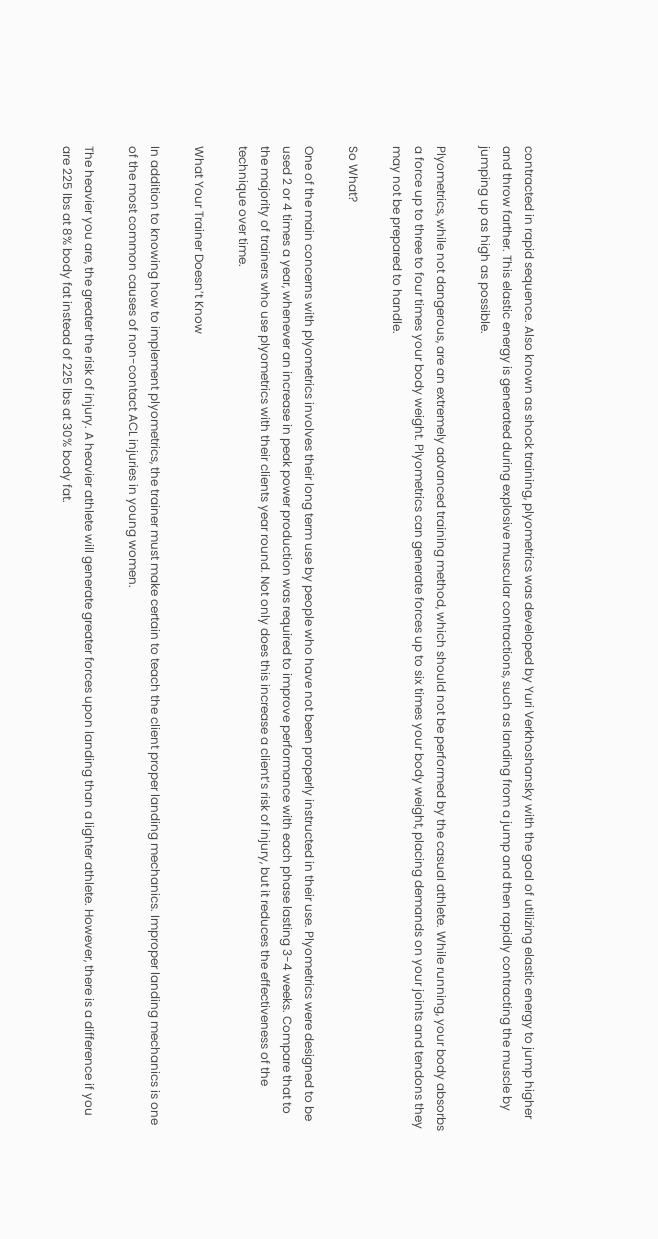contracted in rapid sequence. Also known as shock training, plyometrics was developed by Yuri Verkhoshansky with the goal of utilizing elastic energy to jump higher and throw farther. This elastic energy is generated during explosive muscular contractions, such as landing from a jump and then rapidly contracting the muscle by jumping up as high as possible.

Plyometrics, while not dangerous, are an extremely advanced training method, which should not be performed by the casual athlete. While running, your body absorbs a force up to three to four times your body weight. Plyometrics can generate forces up to six times your body weight, placing demands on your joints and tendons they may not be prepared to handle.

So What?

One of the main concerns with plyometrics involves their long term use by people who have not been properly instructed in their use. Plyometrics were designed to be used 2 or 4 times a year, whenever an increase in peak power production was required to improve performance with each phase lasting 3-4 weeks. Compare that to the majority of trainers who use plyometrics with their clients year round. Not only does this increase a client’s risk of injury, but it reduces the effectiveness of the technique over time.

What Your Trainer Doesn’t Know

In addition to knowing how to implement plyometrics, the trainer must make certain to teach the client proper landing mechanics. Improper landing mechanics is one of the most common causes of non-contact ACL injuries in young women.

The heavier you are, the greater the risk of injury. A heavier athlete will generate greater forces upon landing than a lighter athlete. However, there is a difference if you are 225 lbs at 8% body fat instead of 225 lbs at 30% body fat.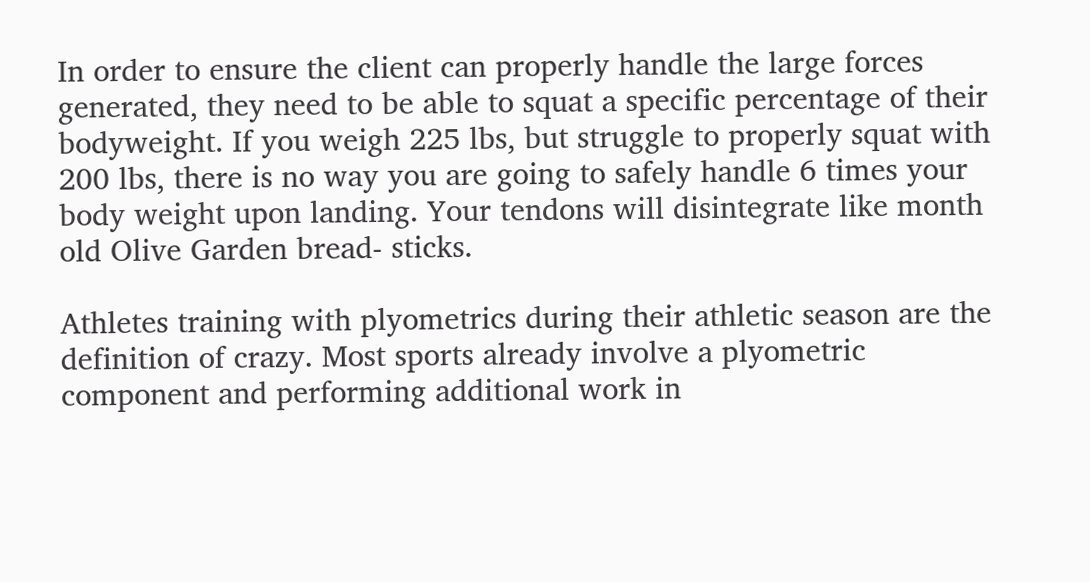In order to ensure the client can properly handle the large forces generated, they need to be able to squat a specific percentage of their bodyweight. If you weigh 225 lbs, but struggle to properly squat with 200 lbs, there is no way you are going to safely handle 6 times your body weight upon landing. Your tendons will disintegrate like month old Olive Garden bread- sticks.

Athletes training with plyometrics during their athletic season are the definition of crazy. Most sports already involve a plyometric component and performing additional work in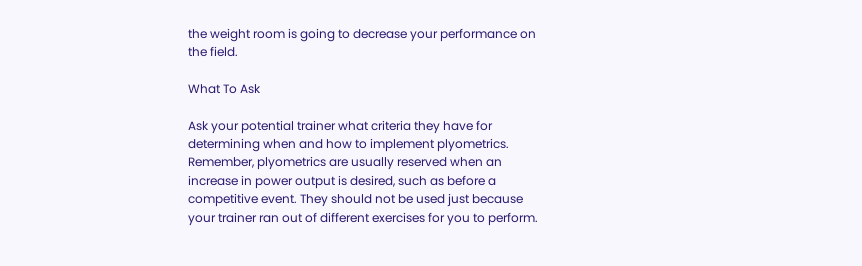the weight room is going to decrease your performance on the field.

What To Ask

Ask your potential trainer what criteria they have for determining when and how to implement plyometrics. Remember, plyometrics are usually reserved when an increase in power output is desired, such as before a competitive event. They should not be used just because your trainer ran out of different exercises for you to perform.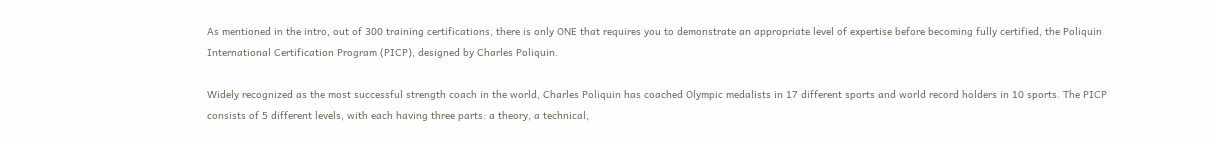As mentioned in the intro, out of 300 training certifications, there is only ONE that requires you to demonstrate an appropriate level of expertise before becoming fully certified, the Poliquin International Certification Program (PICP), designed by Charles Poliquin.

Widely recognized as the most successful strength coach in the world, Charles Poliquin has coached Olympic medalists in 17 different sports and world record holders in 10 sports. The PICP consists of 5 different levels, with each having three parts: a theory, a technical,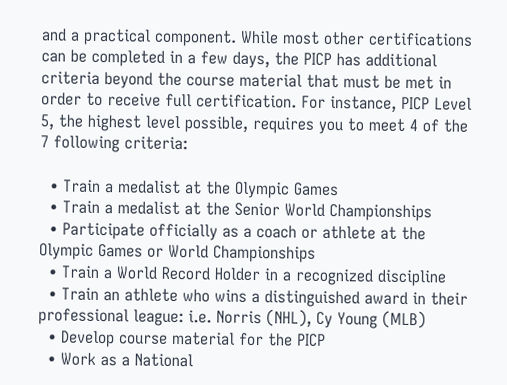and a practical component. While most other certifications can be completed in a few days, the PICP has additional criteria beyond the course material that must be met in order to receive full certification. For instance, PICP Level 5, the highest level possible, requires you to meet 4 of the 7 following criteria:

  • Train a medalist at the Olympic Games
  • Train a medalist at the Senior World Championships
  • Participate officially as a coach or athlete at the Olympic Games or World Championships
  • Train a World Record Holder in a recognized discipline
  • Train an athlete who wins a distinguished award in their professional league: i.e. Norris (NHL), Cy Young (MLB)
  • Develop course material for the PICP
  • Work as a National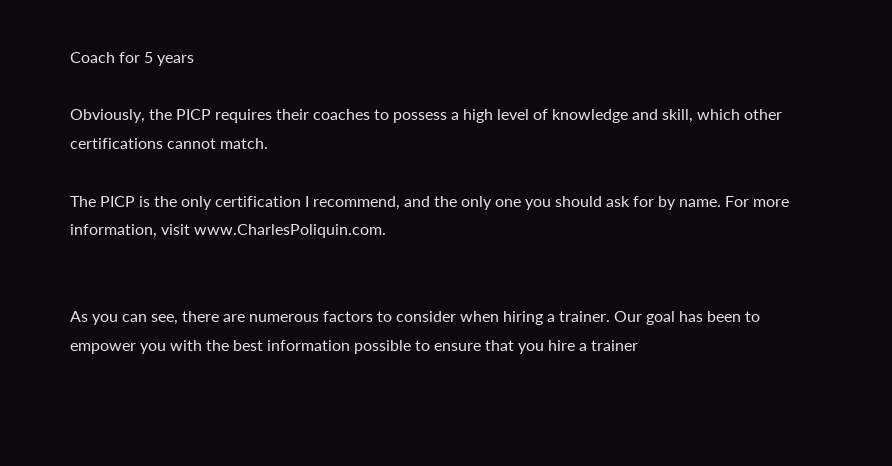Coach for 5 years

Obviously, the PICP requires their coaches to possess a high level of knowledge and skill, which other certifications cannot match.

The PICP is the only certification I recommend, and the only one you should ask for by name. For more information, visit www.CharlesPoliquin.com.


As you can see, there are numerous factors to consider when hiring a trainer. Our goal has been to empower you with the best information possible to ensure that you hire a trainer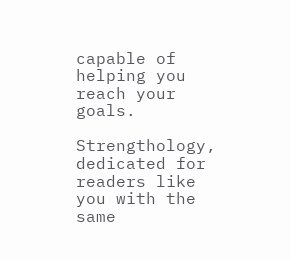capable of helping you reach your goals.

Strengthology, dedicated for readers like you with the same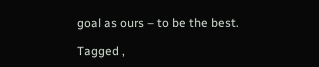goal as ours – to be the best.

Tagged ,